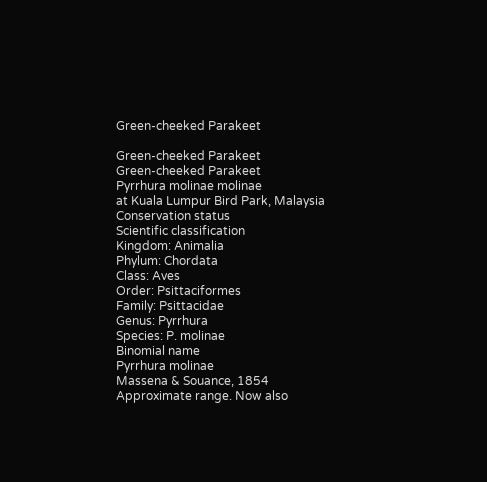Green-cheeked Parakeet

Green-cheeked Parakeet
Green-cheeked Parakeet
Pyrrhura molinae molinae
at Kuala Lumpur Bird Park, Malaysia
Conservation status
Scientific classification
Kingdom: Animalia
Phylum: Chordata
Class: Aves
Order: Psittaciformes
Family: Psittacidae
Genus: Pyrrhura
Species: P. molinae
Binomial name
Pyrrhura molinae
Massena & Souance, 1854
Approximate range. Now also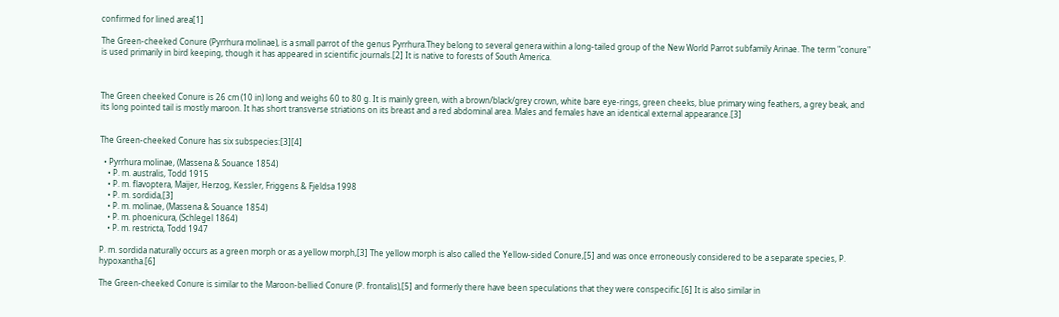confirmed for lined area[1]

The Green-cheeked Conure (Pyrrhura molinae), is a small parrot of the genus Pyrrhura.They belong to several genera within a long-tailed group of the New World Parrot subfamily Arinae. The term "conure" is used primarily in bird keeping, though it has appeared in scientific journals.[2] It is native to forests of South America.



The Green cheeked Conure is 26 cm (10 in) long and weighs 60 to 80 g. It is mainly green, with a brown/black/grey crown, white bare eye-rings, green cheeks, blue primary wing feathers, a grey beak, and its long pointed tail is mostly maroon. It has short transverse striations on its breast and a red abdominal area. Males and females have an identical external appearance.[3]


The Green-cheeked Conure has six subspecies:[3][4]

  • Pyrrhura molinae, (Massena & Souance 1854)
    • P. m. australis, Todd 1915
    • P. m. flavoptera, Maijer, Herzog, Kessler, Friggens & Fjeldsa 1998
    • P. m. sordida,[3]
    • P. m. molinae, (Massena & Souance 1854)
    • P. m. phoenicura, (Schlegel 1864)
    • P. m. restricta, Todd 1947

P. m. sordida naturally occurs as a green morph or as a yellow morph,[3] The yellow morph is also called the Yellow-sided Conure,[5] and was once erroneously considered to be a separate species, P. hypoxantha.[6]

The Green-cheeked Conure is similar to the Maroon-bellied Conure (P. frontalis),[5] and formerly there have been speculations that they were conspecific.[6] It is also similar in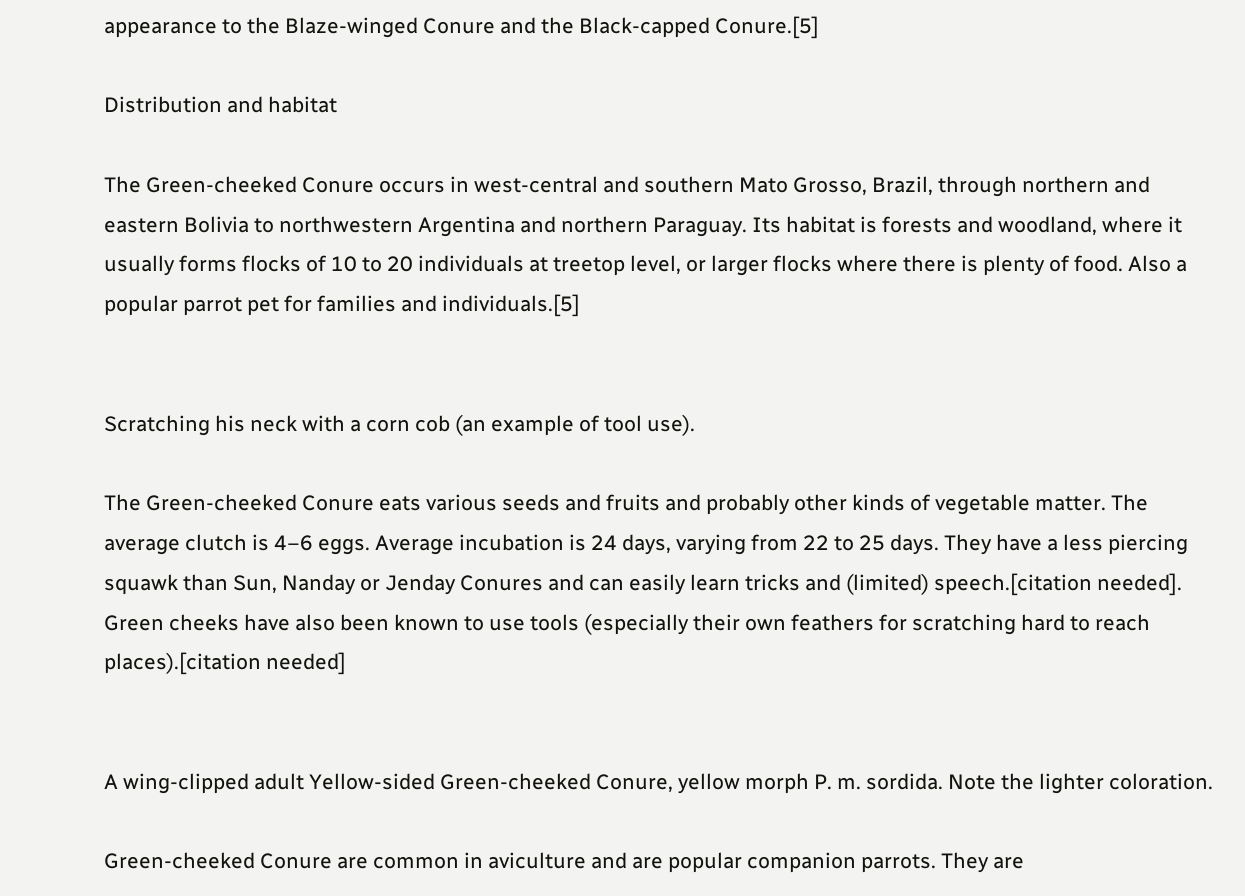appearance to the Blaze-winged Conure and the Black-capped Conure.[5]

Distribution and habitat

The Green-cheeked Conure occurs in west-central and southern Mato Grosso, Brazil, through northern and eastern Bolivia to northwestern Argentina and northern Paraguay. Its habitat is forests and woodland, where it usually forms flocks of 10 to 20 individuals at treetop level, or larger flocks where there is plenty of food. Also a popular parrot pet for families and individuals.[5]


Scratching his neck with a corn cob (an example of tool use).

The Green-cheeked Conure eats various seeds and fruits and probably other kinds of vegetable matter. The average clutch is 4–6 eggs. Average incubation is 24 days, varying from 22 to 25 days. They have a less piercing squawk than Sun, Nanday or Jenday Conures and can easily learn tricks and (limited) speech.[citation needed]. Green cheeks have also been known to use tools (especially their own feathers for scratching hard to reach places).[citation needed]


A wing-clipped adult Yellow-sided Green-cheeked Conure, yellow morph P. m. sordida. Note the lighter coloration.

Green-cheeked Conure are common in aviculture and are popular companion parrots. They are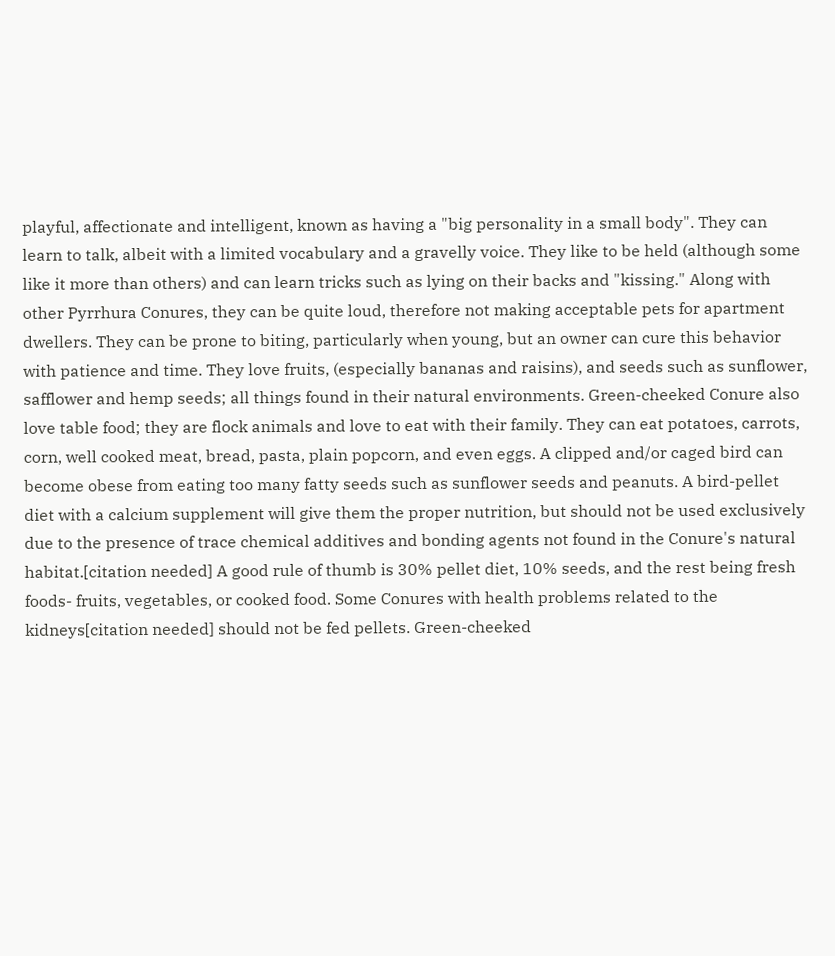playful, affectionate and intelligent, known as having a "big personality in a small body". They can learn to talk, albeit with a limited vocabulary and a gravelly voice. They like to be held (although some like it more than others) and can learn tricks such as lying on their backs and "kissing." Along with other Pyrrhura Conures, they can be quite loud, therefore not making acceptable pets for apartment dwellers. They can be prone to biting, particularly when young, but an owner can cure this behavior with patience and time. They love fruits, (especially bananas and raisins), and seeds such as sunflower, safflower and hemp seeds; all things found in their natural environments. Green-cheeked Conure also love table food; they are flock animals and love to eat with their family. They can eat potatoes, carrots, corn, well cooked meat, bread, pasta, plain popcorn, and even eggs. A clipped and/or caged bird can become obese from eating too many fatty seeds such as sunflower seeds and peanuts. A bird-pellet diet with a calcium supplement will give them the proper nutrition, but should not be used exclusively due to the presence of trace chemical additives and bonding agents not found in the Conure's natural habitat.[citation needed] A good rule of thumb is 30% pellet diet, 10% seeds, and the rest being fresh foods- fruits, vegetables, or cooked food. Some Conures with health problems related to the kidneys[citation needed] should not be fed pellets. Green-cheeked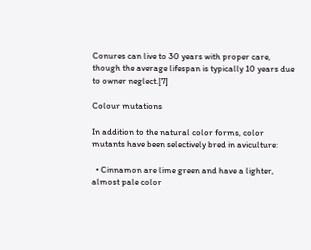Conures can live to 30 years with proper care, though the average lifespan is typically 10 years due to owner neglect.[7]

Colour mutations

In addition to the natural color forms, color mutants have been selectively bred in aviculture:

  • Cinnamon are lime green and have a lighter, almost pale color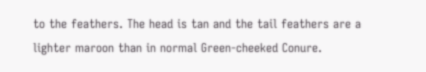to the feathers. The head is tan and the tail feathers are a lighter maroon than in normal Green-cheeked Conure.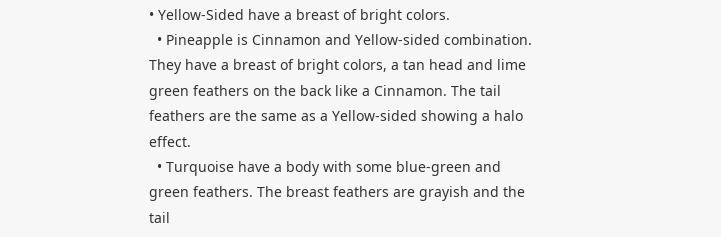• Yellow-Sided have a breast of bright colors.
  • Pineapple is Cinnamon and Yellow-sided combination. They have a breast of bright colors, a tan head and lime green feathers on the back like a Cinnamon. The tail feathers are the same as a Yellow-sided showing a halo effect.
  • Turquoise have a body with some blue-green and green feathers. The breast feathers are grayish and the tail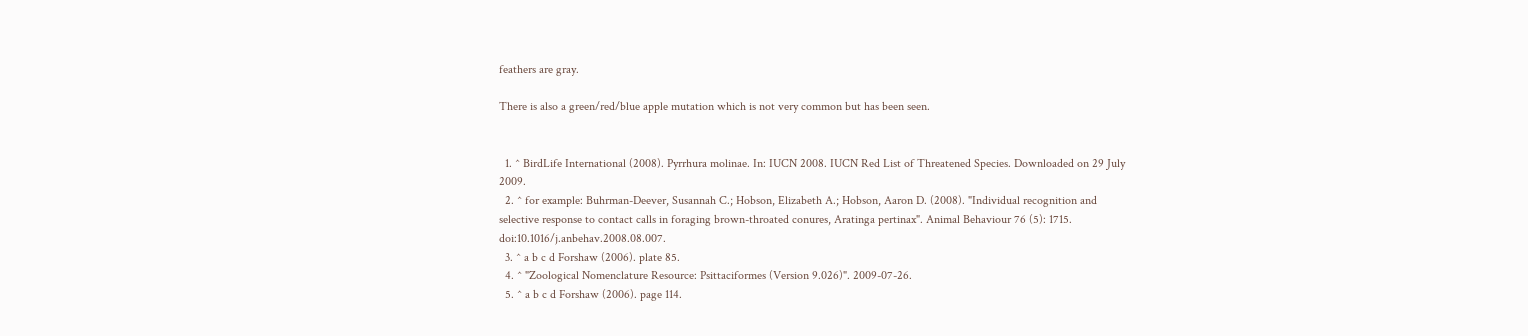feathers are gray.

There is also a green/red/blue apple mutation which is not very common but has been seen.


  1. ^ BirdLife International (2008). Pyrrhura molinae. In: IUCN 2008. IUCN Red List of Threatened Species. Downloaded on 29 July 2009.
  2. ^ for example: Buhrman-Deever, Susannah C.; Hobson, Elizabeth A.; Hobson, Aaron D. (2008). "Individual recognition and selective response to contact calls in foraging brown-throated conures, Aratinga pertinax". Animal Behaviour 76 (5): 1715. doi:10.1016/j.anbehav.2008.08.007.
  3. ^ a b c d Forshaw (2006). plate 85.
  4. ^ "Zoological Nomenclature Resource: Psittaciformes (Version 9.026)". 2009-07-26.
  5. ^ a b c d Forshaw (2006). page 114.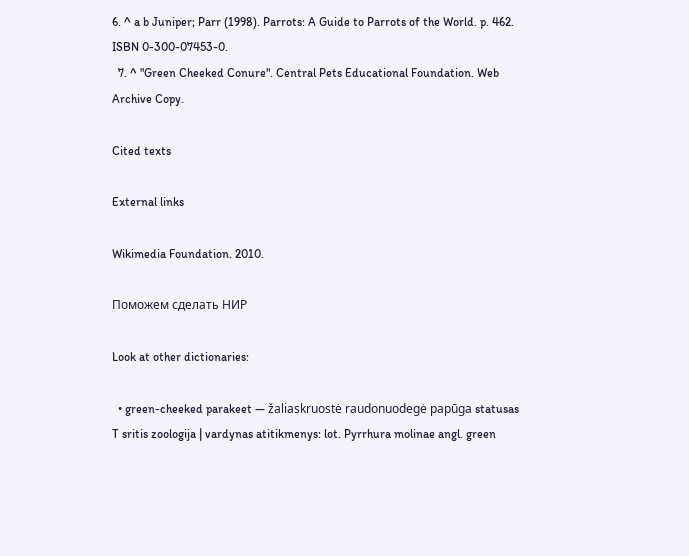6. ^ a b Juniper; Parr (1998). Parrots: A Guide to Parrots of the World. p. 462. ISBN 0-300-07453-0.
  7. ^ "Green Cheeked Conure". Central Pets Educational Foundation. Web Archive Copy.

Cited texts

External links

Wikimedia Foundation. 2010.

Поможем сделать НИР

Look at other dictionaries:

  • green-cheeked parakeet — žaliaskruostė raudonuodegė papūga statusas T sritis zoologija | vardynas atitikmenys: lot. Pyrrhura molinae angl. green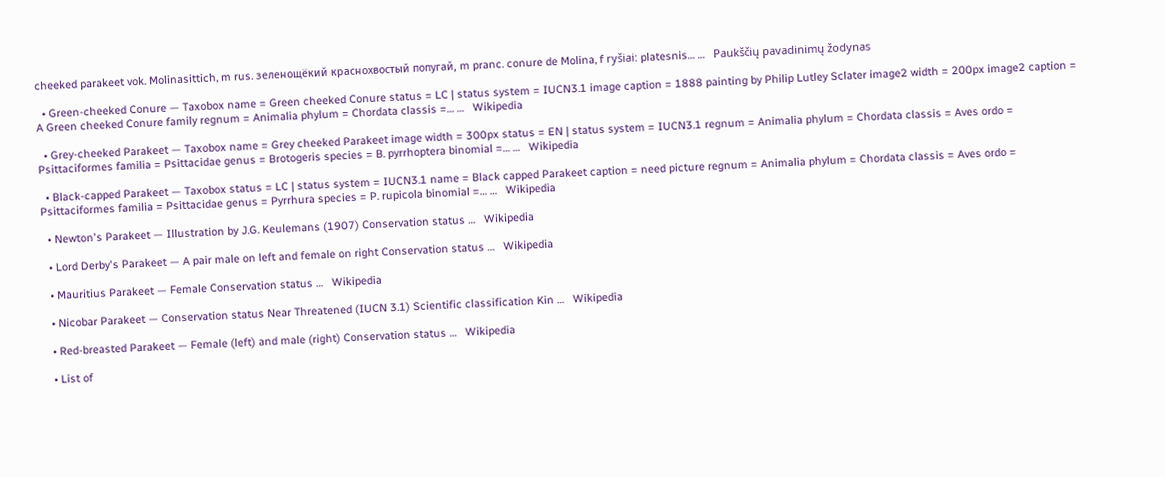cheeked parakeet vok. Molinasittich, m rus. зеленощёкий краснохвостый попугай, m pranc. conure de Molina, f ryšiai: platesnis… …   Paukščių pavadinimų žodynas

  • Green-cheeked Conure — Taxobox name = Green cheeked Conure status = LC | status system = IUCN3.1 image caption = 1888 painting by Philip Lutley Sclater image2 width = 200px image2 caption = A Green cheeked Conure family regnum = Animalia phylum = Chordata classis =… …   Wikipedia

  • Grey-cheeked Parakeet — Taxobox name = Grey cheeked Parakeet image width = 300px status = EN | status system = IUCN3.1 regnum = Animalia phylum = Chordata classis = Aves ordo = Psittaciformes familia = Psittacidae genus = Brotogeris species = B. pyrrhoptera binomial =… …   Wikipedia

  • Black-capped Parakeet — Taxobox status = LC | status system = IUCN3.1 name = Black capped Parakeet caption = need picture regnum = Animalia phylum = Chordata classis = Aves ordo = Psittaciformes familia = Psittacidae genus = Pyrrhura species = P. rupicola binomial =… …   Wikipedia

  • Newton's Parakeet — Illustration by J.G. Keulemans (1907) Conservation status …   Wikipedia

  • Lord Derby's Parakeet — A pair male on left and female on right Conservation status …   Wikipedia

  • Mauritius Parakeet — Female Conservation status …   Wikipedia

  • Nicobar Parakeet — Conservation status Near Threatened (IUCN 3.1) Scientific classification Kin …   Wikipedia

  • Red-breasted Parakeet — Female (left) and male (right) Conservation status …   Wikipedia

  • List of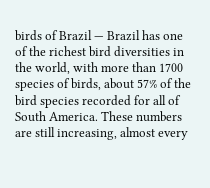birds of Brazil — Brazil has one of the richest bird diversities in the world, with more than 1700 species of birds, about 57% of the bird species recorded for all of South America. These numbers are still increasing, almost every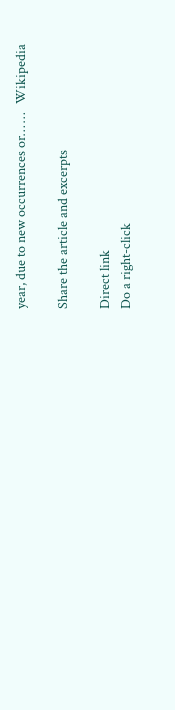year, due to new occurrences or… …   Wikipedia

Share the article and excerpts

Direct link
Do a right-click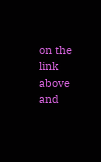on the link above
and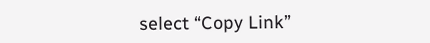select “Copy Link”